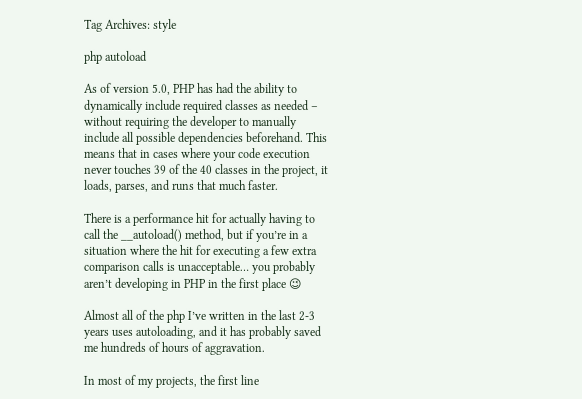Tag Archives: style

php autoload

As of version 5.0, PHP has had the ability to dynamically include required classes as needed – without requiring the developer to manually include all possible dependencies beforehand. This means that in cases where your code execution never touches 39 of the 40 classes in the project, it loads, parses, and runs that much faster.

There is a performance hit for actually having to call the __autoload() method, but if you’re in a situation where the hit for executing a few extra comparison calls is unacceptable… you probably aren’t developing in PHP in the first place 😉

Almost all of the php I’ve written in the last 2-3 years uses autoloading, and it has probably saved me hundreds of hours of aggravation.

In most of my projects, the first line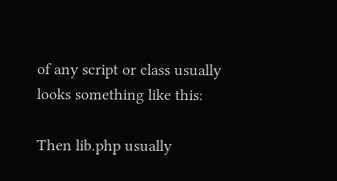of any script or class usually looks something like this:

Then lib.php usually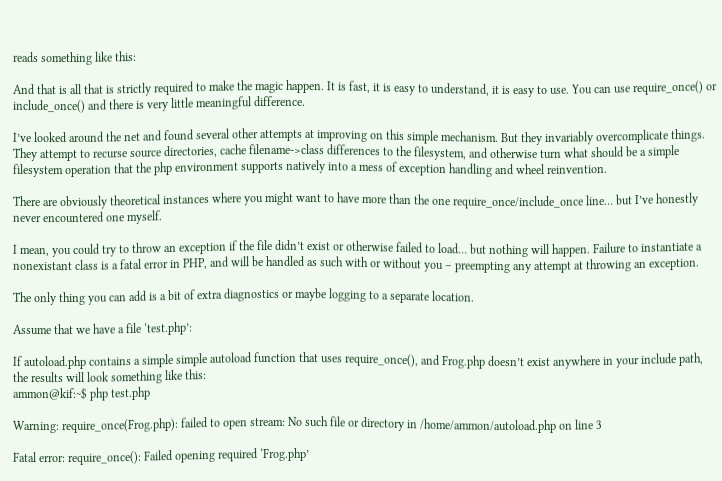reads something like this:

And that is all that is strictly required to make the magic happen. It is fast, it is easy to understand, it is easy to use. You can use require_once() or include_once() and there is very little meaningful difference.

I’ve looked around the net and found several other attempts at improving on this simple mechanism. But they invariably overcomplicate things. They attempt to recurse source directories, cache filename->class differences to the filesystem, and otherwise turn what should be a simple filesystem operation that the php environment supports natively into a mess of exception handling and wheel reinvention.

There are obviously theoretical instances where you might want to have more than the one require_once/include_once line… but I’ve honestly never encountered one myself.

I mean, you could try to throw an exception if the file didn’t exist or otherwise failed to load… but nothing will happen. Failure to instantiate a nonexistant class is a fatal error in PHP, and will be handled as such with or without you – preempting any attempt at throwing an exception.

The only thing you can add is a bit of extra diagnostics or maybe logging to a separate location.

Assume that we have a file ‘test.php’:

If autoload.php contains a simple simple autoload function that uses require_once(), and Frog.php doesn’t exist anywhere in your include path, the results will look something like this:
ammon@kif:~$ php test.php

Warning: require_once(Frog.php): failed to open stream: No such file or directory in /home/ammon/autoload.php on line 3

Fatal error: require_once(): Failed opening required ‘Frog.php’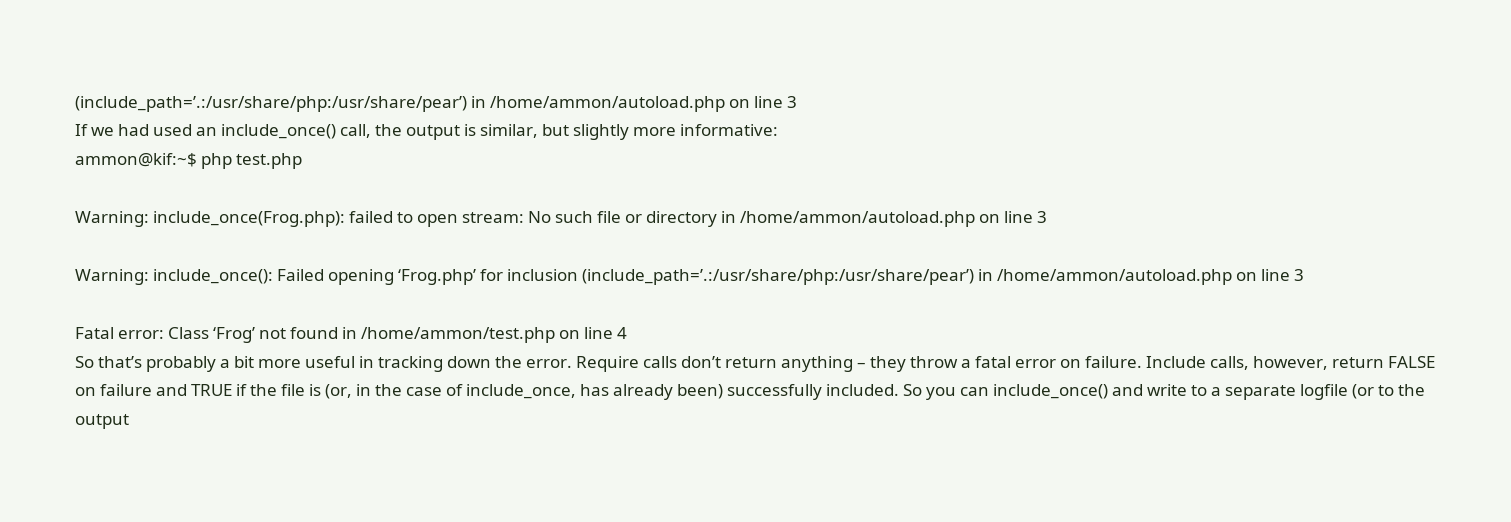(include_path=’.:/usr/share/php:/usr/share/pear’) in /home/ammon/autoload.php on line 3
If we had used an include_once() call, the output is similar, but slightly more informative:
ammon@kif:~$ php test.php

Warning: include_once(Frog.php): failed to open stream: No such file or directory in /home/ammon/autoload.php on line 3

Warning: include_once(): Failed opening ‘Frog.php’ for inclusion (include_path=’.:/usr/share/php:/usr/share/pear’) in /home/ammon/autoload.php on line 3

Fatal error: Class ‘Frog’ not found in /home/ammon/test.php on line 4
So that’s probably a bit more useful in tracking down the error. Require calls don’t return anything – they throw a fatal error on failure. Include calls, however, return FALSE on failure and TRUE if the file is (or, in the case of include_once, has already been) successfully included. So you can include_once() and write to a separate logfile (or to the output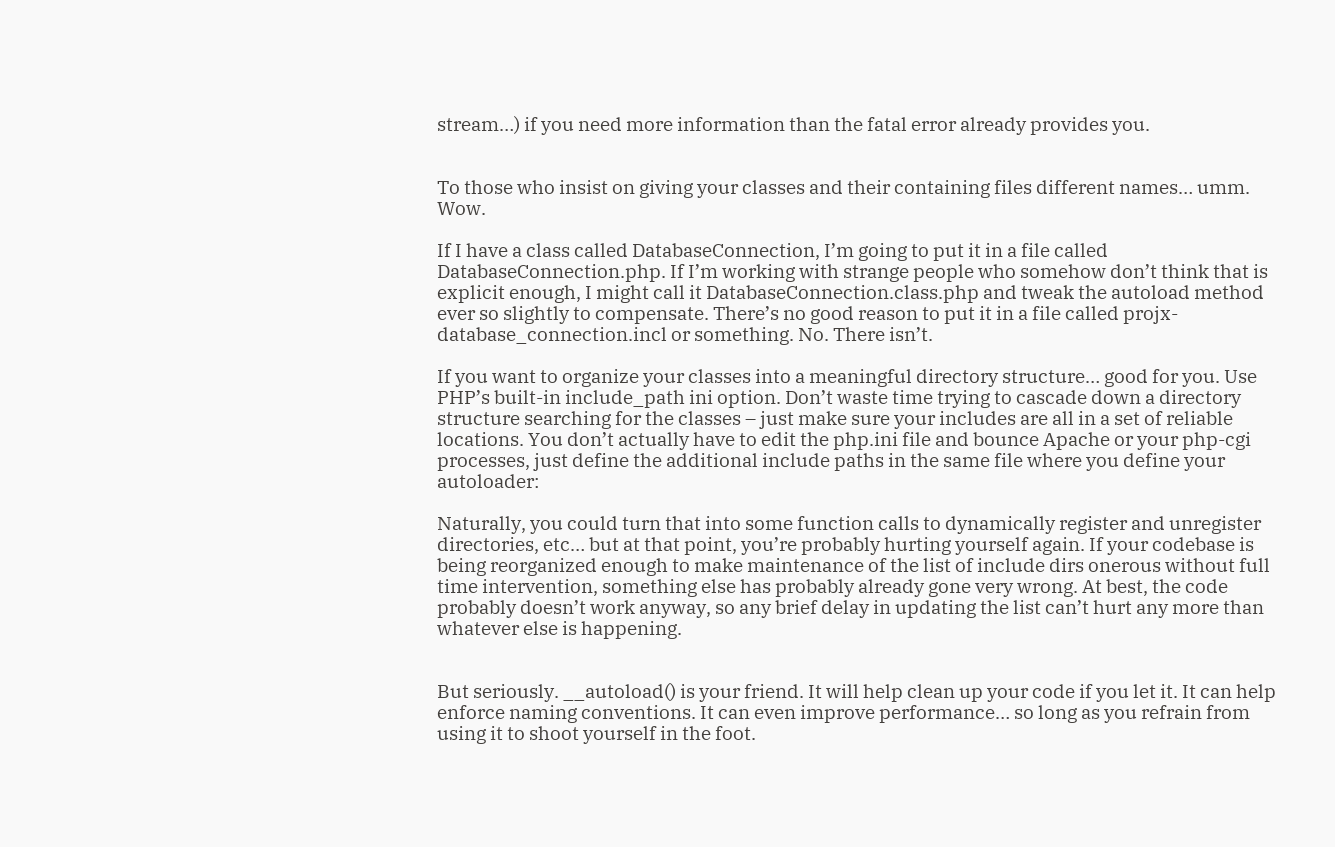stream…) if you need more information than the fatal error already provides you.


To those who insist on giving your classes and their containing files different names… umm. Wow.

If I have a class called DatabaseConnection, I’m going to put it in a file called DatabaseConnection.php. If I’m working with strange people who somehow don’t think that is explicit enough, I might call it DatabaseConnection.class.php and tweak the autoload method ever so slightly to compensate. There’s no good reason to put it in a file called projx-database_connection.incl or something. No. There isn’t.

If you want to organize your classes into a meaningful directory structure… good for you. Use PHP’s built-in include_path ini option. Don’t waste time trying to cascade down a directory structure searching for the classes – just make sure your includes are all in a set of reliable locations. You don’t actually have to edit the php.ini file and bounce Apache or your php-cgi processes, just define the additional include paths in the same file where you define your autoloader:

Naturally, you could turn that into some function calls to dynamically register and unregister directories, etc… but at that point, you’re probably hurting yourself again. If your codebase is being reorganized enough to make maintenance of the list of include dirs onerous without full time intervention, something else has probably already gone very wrong. At best, the code probably doesn’t work anyway, so any brief delay in updating the list can’t hurt any more than whatever else is happening.


But seriously. __autoload() is your friend. It will help clean up your code if you let it. It can help enforce naming conventions. It can even improve performance… so long as you refrain from using it to shoot yourself in the foot.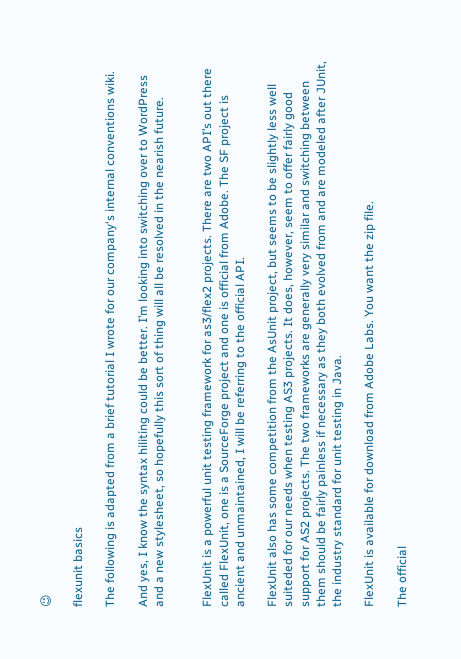😉

flexunit basics

The following is adapted from a brief tutorial I wrote for our company‘s internal conventions wiki.

And yes, I know the syntax hiliting could be better. I’m looking into switching over to WordPress and a new stylesheet, so hopefully this sort of thing will all be resolved in the nearish future.


FlexUnit is a powerful unit testing framework for as3/flex2 projects. There are two API’s out there called FlexUnit, one is a SourceForge project and one is official from Adobe. The SF project is ancient and unmaintained, I will be referring to the official API.

FlexUnit also has some competition from the AsUnit project, but seems to be slightly less well suiteded for our needs when testing AS3 projects. It does, however, seem to offer fairly good support for AS2 projects. The two frameworks are generally very similar and switching between them should be fairly painless if necessary as they both evolved from and are modeled after JUnit, the industry standard for unit testing in Java.

FlexUnit is available for download from Adobe Labs. You want the zip file.

The official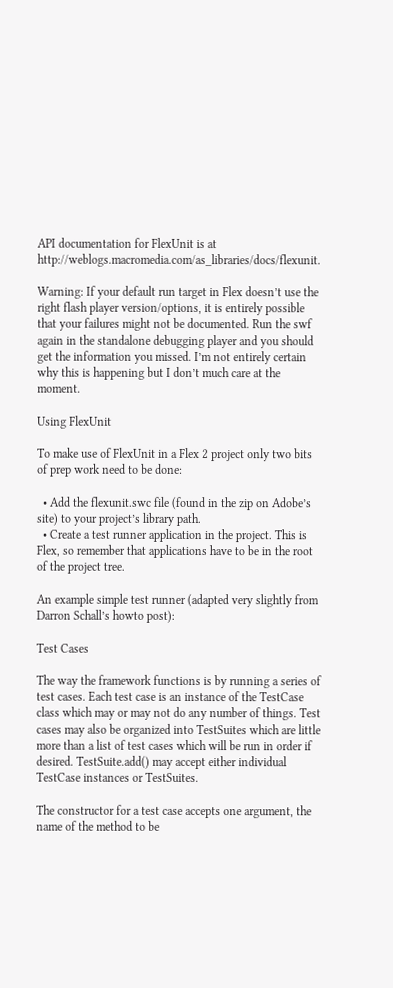API documentation for FlexUnit is at http://weblogs.macromedia.com/as_libraries/docs/flexunit.

Warning: If your default run target in Flex doesn’t use the right flash player version/options, it is entirely possible that your failures might not be documented. Run the swf again in the standalone debugging player and you should get the information you missed. I’m not entirely certain why this is happening but I don’t much care at the moment.

Using FlexUnit

To make use of FlexUnit in a Flex 2 project only two bits of prep work need to be done:

  • Add the flexunit.swc file (found in the zip on Adobe’s site) to your project’s library path.
  • Create a test runner application in the project. This is Flex, so remember that applications have to be in the root of the project tree.

An example simple test runner (adapted very slightly from Darron Schall’s howto post):

Test Cases

The way the framework functions is by running a series of test cases. Each test case is an instance of the TestCase class which may or may not do any number of things. Test cases may also be organized into TestSuites which are little more than a list of test cases which will be run in order if desired. TestSuite.add() may accept either individual TestCase instances or TestSuites.

The constructor for a test case accepts one argument, the name of the method to be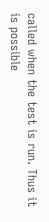called when the test is run. Thus it is possible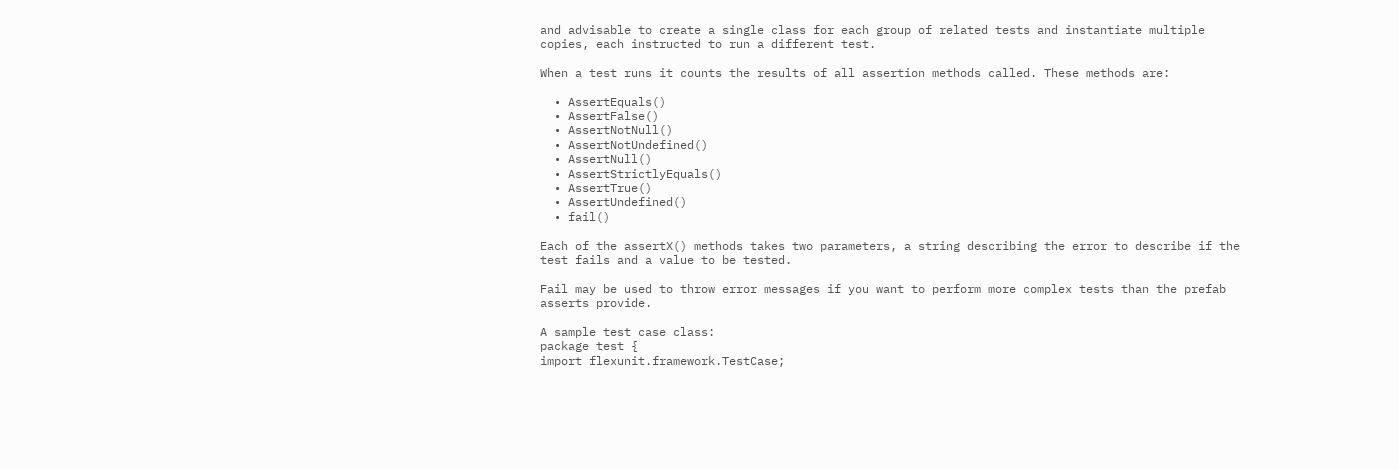and advisable to create a single class for each group of related tests and instantiate multiple copies, each instructed to run a different test.

When a test runs it counts the results of all assertion methods called. These methods are:

  • AssertEquals()
  • AssertFalse()
  • AssertNotNull()
  • AssertNotUndefined()
  • AssertNull()
  • AssertStrictlyEquals()
  • AssertTrue()
  • AssertUndefined()
  • fail()

Each of the assertX() methods takes two parameters, a string describing the error to describe if the test fails and a value to be tested.

Fail may be used to throw error messages if you want to perform more complex tests than the prefab asserts provide.

A sample test case class:
package test {
import flexunit.framework.TestCase;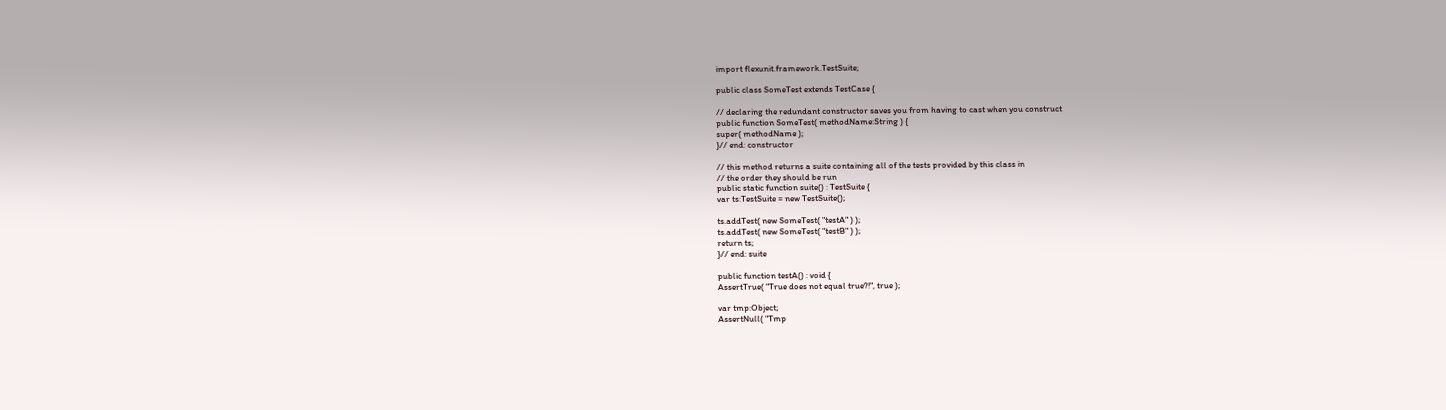import flexunit.framework.TestSuite;

public class SomeTest extends TestCase {

// declaring the redundant constructor saves you from having to cast when you construct
public function SomeTest( methodName:String ) {
super( methodName );
}// end: constructor

// this method returns a suite containing all of the tests provided by this class in
// the order they should be run
public static function suite() : TestSuite {
var ts:TestSuite = new TestSuite();

ts.addTest( new SomeTest( "testA" ) );
ts.addTest( new SomeTest( "testB" ) );
return ts;
}// end: suite

public function testA() : void {
AssertTrue( "True does not equal true?!", true );

var tmp:Object;
AssertNull( "Tmp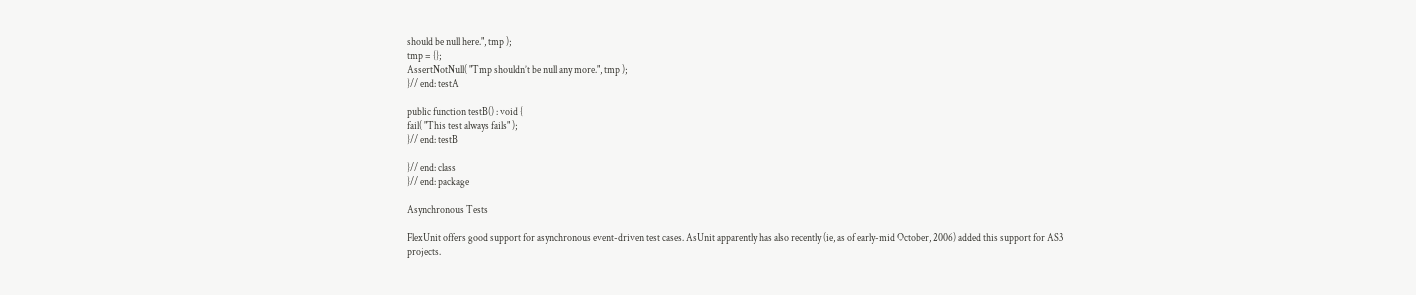should be null here.", tmp );
tmp = {};
AssertNotNull( "Tmp shouldn’t be null any more.", tmp );
}// end: testA

public function testB() : void {
fail( "This test always fails" );
}// end: testB

}// end: class
}// end: package

Asynchronous Tests

FlexUnit offers good support for asynchronous event-driven test cases. AsUnit apparently has also recently (ie, as of early-mid October, 2006) added this support for AS3 projects.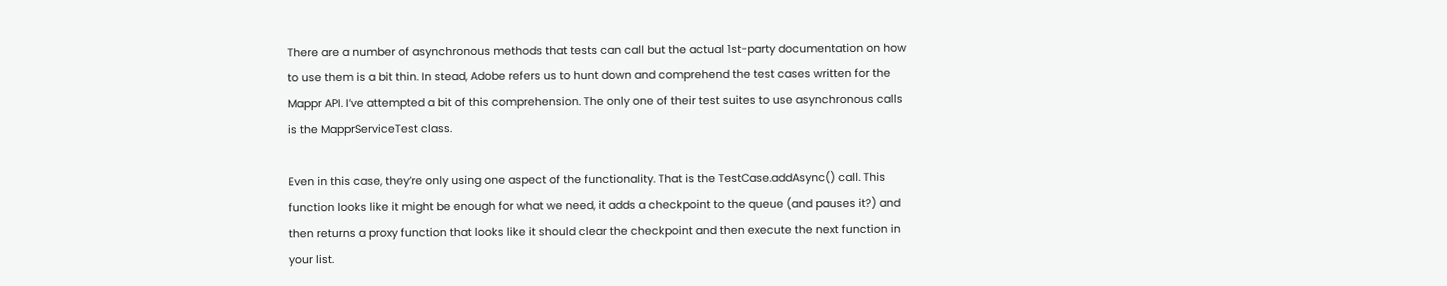There are a number of asynchronous methods that tests can call but the actual 1st-party documentation on how to use them is a bit thin. In stead, Adobe refers us to hunt down and comprehend the test cases written for the Mappr API. I’ve attempted a bit of this comprehension. The only one of their test suites to use asynchronous calls is the MapprServiceTest class.

Even in this case, they’re only using one aspect of the functionality. That is the TestCase.addAsync() call. This function looks like it might be enough for what we need, it adds a checkpoint to the queue (and pauses it?) and then returns a proxy function that looks like it should clear the checkpoint and then execute the next function in your list.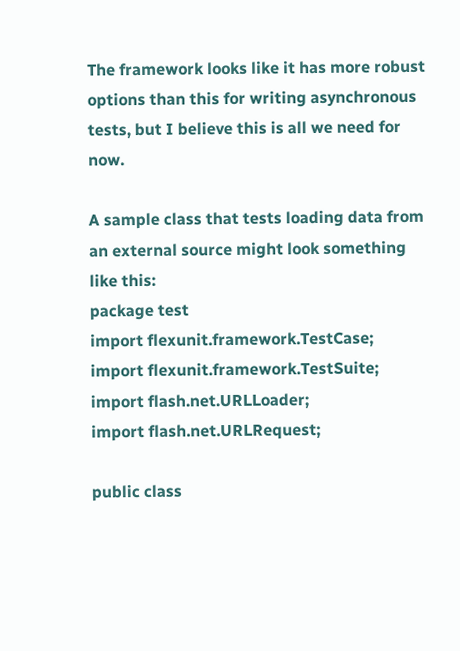The framework looks like it has more robust options than this for writing asynchronous tests, but I believe this is all we need for now.

A sample class that tests loading data from an external source might look something like this:
package test
import flexunit.framework.TestCase;
import flexunit.framework.TestSuite;
import flash.net.URLLoader;
import flash.net.URLRequest;

public class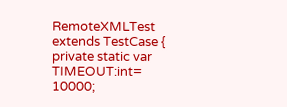RemoteXMLTest extends TestCase {
private static var TIMEOUT:int= 10000;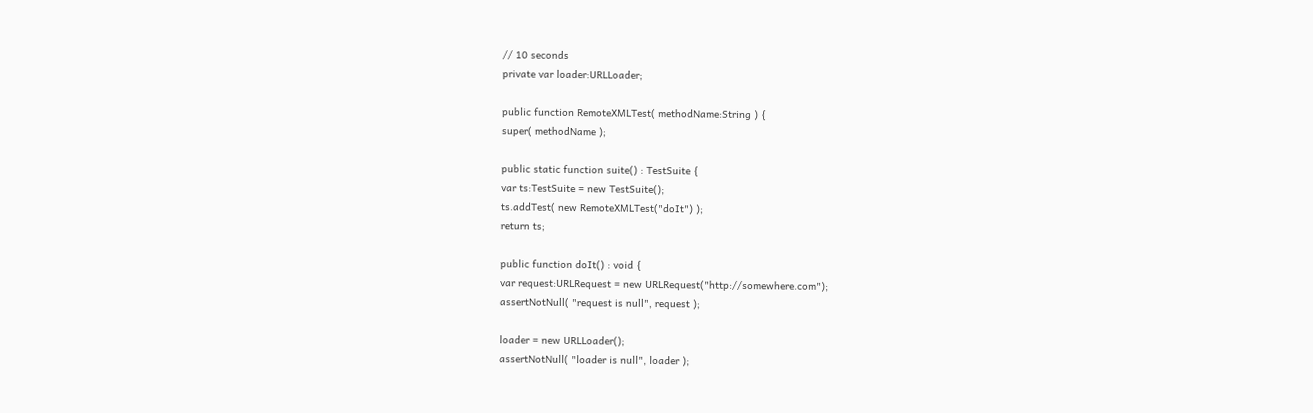// 10 seconds
private var loader:URLLoader;

public function RemoteXMLTest( methodName:String ) {
super( methodName );

public static function suite() : TestSuite {
var ts:TestSuite = new TestSuite();
ts.addTest( new RemoteXMLTest("doIt") );
return ts;

public function doIt() : void {
var request:URLRequest = new URLRequest("http://somewhere.com");
assertNotNull( "request is null", request );

loader = new URLLoader();
assertNotNull( "loader is null", loader );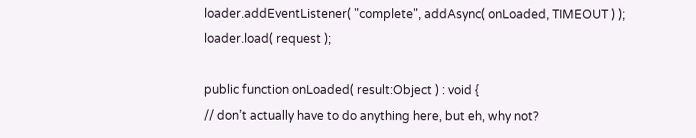loader.addEventListener( "complete", addAsync( onLoaded, TIMEOUT ) );
loader.load( request );

public function onLoaded( result:Object ) : void {
// don’t actually have to do anything here, but eh, why not?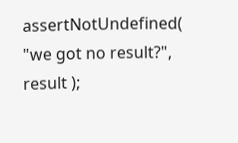assertNotUndefined( "we got no result?", result );